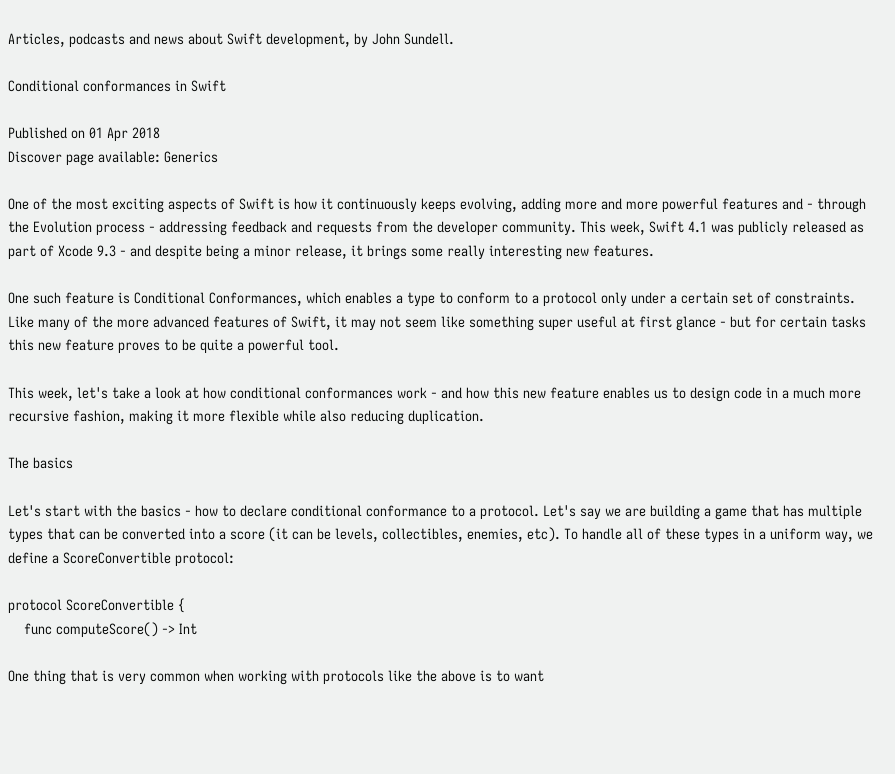Articles, podcasts and news about Swift development, by John Sundell.

Conditional conformances in Swift

Published on 01 Apr 2018
Discover page available: Generics

One of the most exciting aspects of Swift is how it continuously keeps evolving, adding more and more powerful features and - through the Evolution process - addressing feedback and requests from the developer community. This week, Swift 4.1 was publicly released as part of Xcode 9.3 - and despite being a minor release, it brings some really interesting new features.

One such feature is Conditional Conformances, which enables a type to conform to a protocol only under a certain set of constraints. Like many of the more advanced features of Swift, it may not seem like something super useful at first glance - but for certain tasks this new feature proves to be quite a powerful tool.

This week, let's take a look at how conditional conformances work - and how this new feature enables us to design code in a much more recursive fashion, making it more flexible while also reducing duplication.

The basics

Let's start with the basics - how to declare conditional conformance to a protocol. Let's say we are building a game that has multiple types that can be converted into a score (it can be levels, collectibles, enemies, etc). To handle all of these types in a uniform way, we define a ScoreConvertible protocol:

protocol ScoreConvertible {
    func computeScore() -> Int

One thing that is very common when working with protocols like the above is to want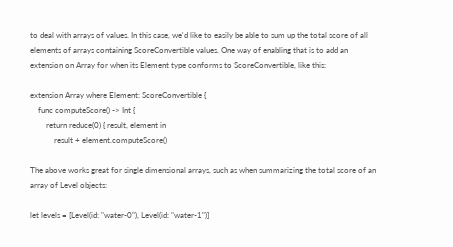to deal with arrays of values. In this case, we'd like to easily be able to sum up the total score of all elements of arrays containing ScoreConvertible values. One way of enabling that is to add an extension on Array for when its Element type conforms to ScoreConvertible, like this:

extension Array where Element: ScoreConvertible {
    func computeScore() -> Int {
        return reduce(0) { result, element in
            result + element.computeScore()

The above works great for single dimensional arrays, such as when summarizing the total score of an array of Level objects:

let levels = [Level(id: "water-0"), Level(id: "water-1")]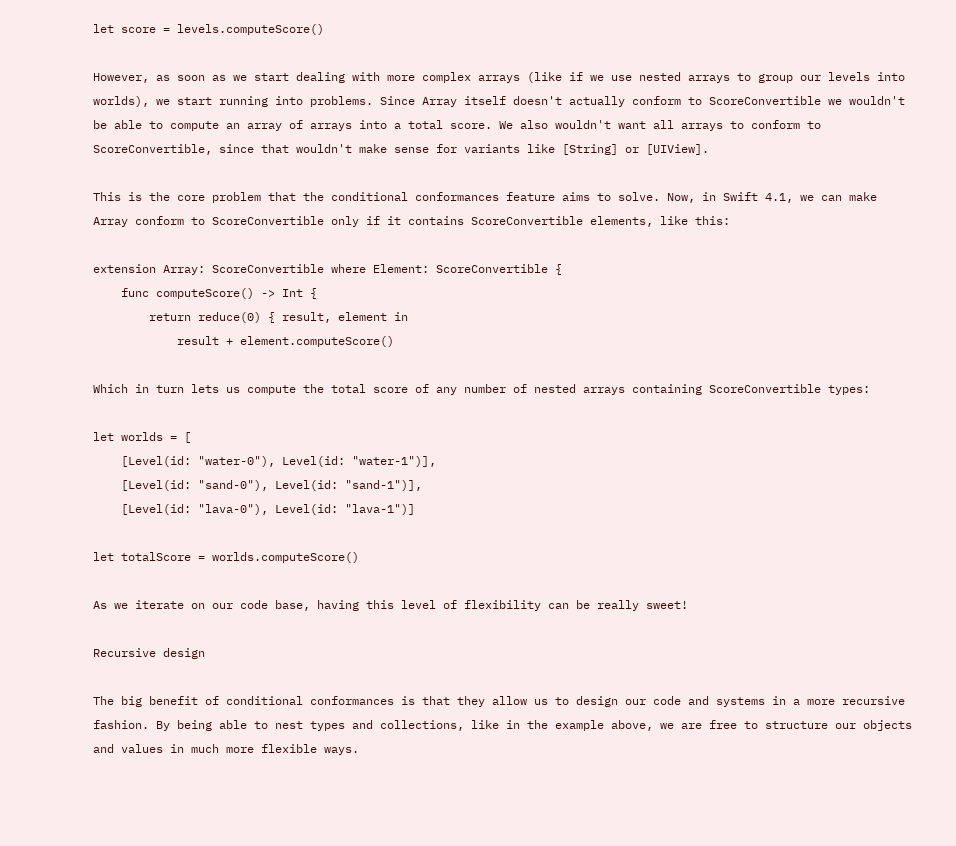let score = levels.computeScore()

However, as soon as we start dealing with more complex arrays (like if we use nested arrays to group our levels into worlds), we start running into problems. Since Array itself doesn't actually conform to ScoreConvertible we wouldn't be able to compute an array of arrays into a total score. We also wouldn't want all arrays to conform to ScoreConvertible, since that wouldn't make sense for variants like [String] or [UIView].

This is the core problem that the conditional conformances feature aims to solve. Now, in Swift 4.1, we can make Array conform to ScoreConvertible only if it contains ScoreConvertible elements, like this:

extension Array: ScoreConvertible where Element: ScoreConvertible {
    func computeScore() -> Int {
        return reduce(0) { result, element in
            result + element.computeScore()

Which in turn lets us compute the total score of any number of nested arrays containing ScoreConvertible types:

let worlds = [
    [Level(id: "water-0"), Level(id: "water-1")],
    [Level(id: "sand-0"), Level(id: "sand-1")],
    [Level(id: "lava-0"), Level(id: "lava-1")]

let totalScore = worlds.computeScore()

As we iterate on our code base, having this level of flexibility can be really sweet!

Recursive design

The big benefit of conditional conformances is that they allow us to design our code and systems in a more recursive fashion. By being able to nest types and collections, like in the example above, we are free to structure our objects and values in much more flexible ways.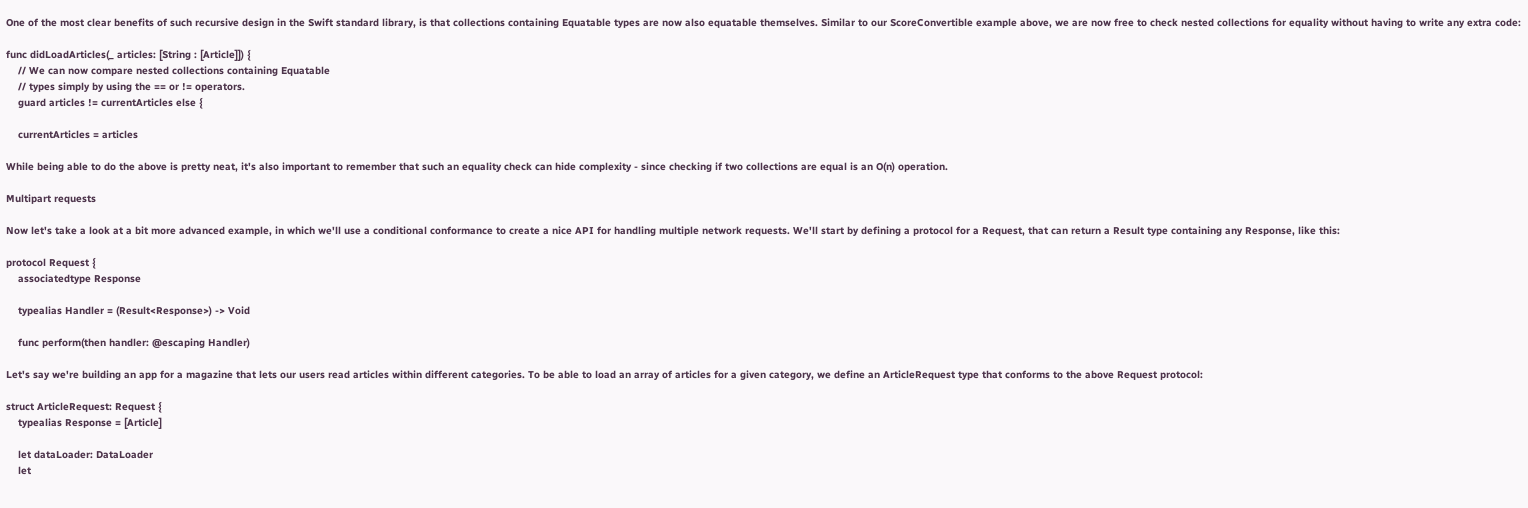One of the most clear benefits of such recursive design in the Swift standard library, is that collections containing Equatable types are now also equatable themselves. Similar to our ScoreConvertible example above, we are now free to check nested collections for equality without having to write any extra code:

func didLoadArticles(_ articles: [String : [Article]]) {
    // We can now compare nested collections containing Equatable
    // types simply by using the == or != operators.
    guard articles != currentArticles else {

    currentArticles = articles

While being able to do the above is pretty neat, it's also important to remember that such an equality check can hide complexity - since checking if two collections are equal is an O(n) operation.

Multipart requests

Now let's take a look at a bit more advanced example, in which we'll use a conditional conformance to create a nice API for handling multiple network requests. We'll start by defining a protocol for a Request, that can return a Result type containing any Response, like this:

protocol Request {
    associatedtype Response

    typealias Handler = (Result<Response>) -> Void

    func perform(then handler: @escaping Handler)

Let's say we're building an app for a magazine that lets our users read articles within different categories. To be able to load an array of articles for a given category, we define an ArticleRequest type that conforms to the above Request protocol:

struct ArticleRequest: Request {
    typealias Response = [Article]

    let dataLoader: DataLoader
    let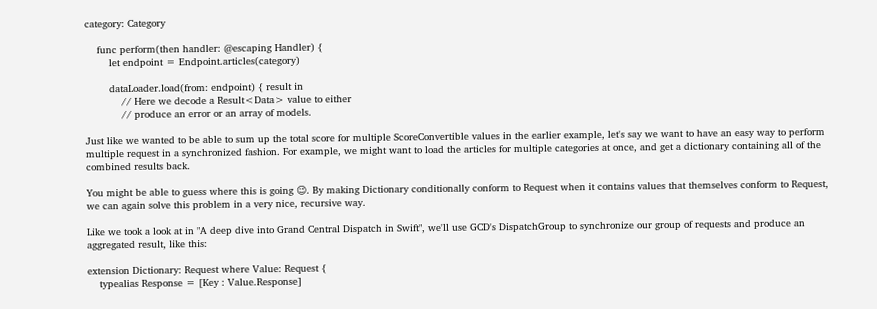category: Category

    func perform(then handler: @escaping Handler) {
        let endpoint = Endpoint.articles(category)

        dataLoader.load(from: endpoint) { result in
            // Here we decode a Result<Data> value to either
            // produce an error or an array of models.

Just like we wanted to be able to sum up the total score for multiple ScoreConvertible values in the earlier example, let's say we want to have an easy way to perform multiple request in a synchronized fashion. For example, we might want to load the articles for multiple categories at once, and get a dictionary containing all of the combined results back.

You might be able to guess where this is going 😉. By making Dictionary conditionally conform to Request when it contains values that themselves conform to Request, we can again solve this problem in a very nice, recursive way.

Like we took a look at in "A deep dive into Grand Central Dispatch in Swift", we'll use GCD's DispatchGroup to synchronize our group of requests and produce an aggregated result, like this:

extension Dictionary: Request where Value: Request {
    typealias Response = [Key : Value.Response]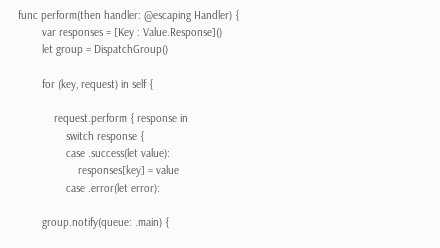func perform(then handler: @escaping Handler) {
        var responses = [Key : Value.Response]()
        let group = DispatchGroup()

        for (key, request) in self {

            request.perform { response in
                switch response {
                case .success(let value):
                    responses[key] = value
                case .error(let error):

        group.notify(queue: .main) {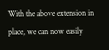With the above extension in place, we can now easily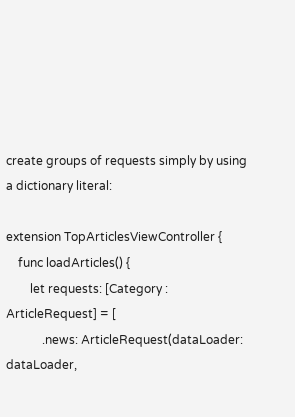create groups of requests simply by using a dictionary literal:

extension TopArticlesViewController {
    func loadArticles() {
        let requests: [Category : ArticleRequest] = [
            .news: ArticleRequest(dataLoader: dataLoader,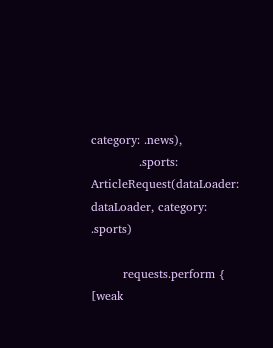category: .news),
            .sports: ArticleRequest(dataLoader: dataLoader, category: .sports)

        requests.perform { [weak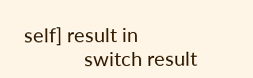self] result in
            switch result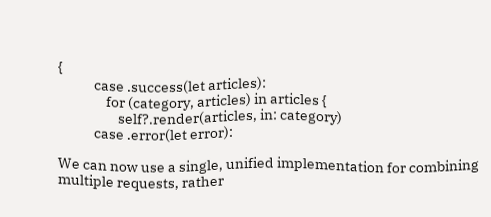{
            case .success(let articles):
                for (category, articles) in articles {
                    self?.render(articles, in: category)
            case .error(let error):

We can now use a single, unified implementation for combining multiple requests, rather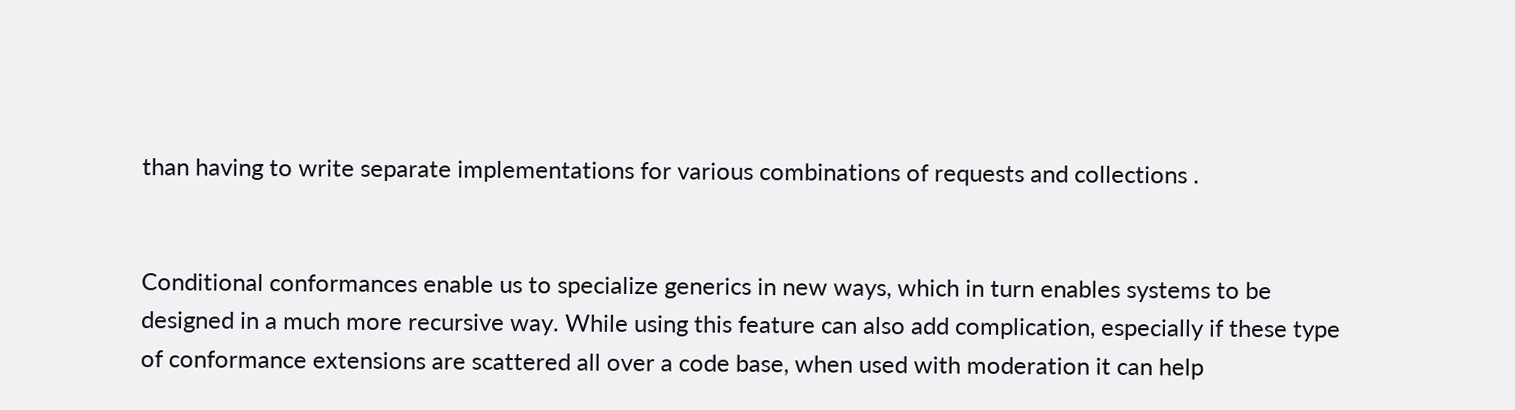than having to write separate implementations for various combinations of requests and collections .


Conditional conformances enable us to specialize generics in new ways, which in turn enables systems to be designed in a much more recursive way. While using this feature can also add complication, especially if these type of conformance extensions are scattered all over a code base, when used with moderation it can help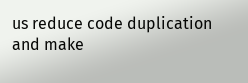us reduce code duplication and make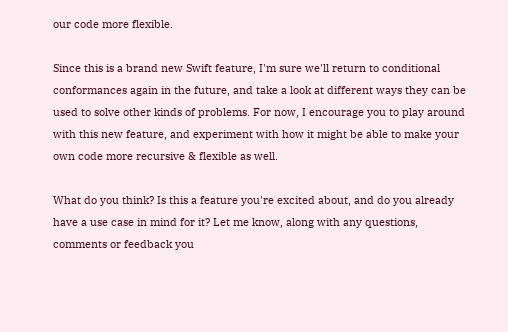our code more flexible.

Since this is a brand new Swift feature, I'm sure we'll return to conditional conformances again in the future, and take a look at different ways they can be used to solve other kinds of problems. For now, I encourage you to play around with this new feature, and experiment with how it might be able to make your own code more recursive & flexible as well.

What do you think? Is this a feature you're excited about, and do you already have a use case in mind for it? Let me know, along with any questions, comments or feedback you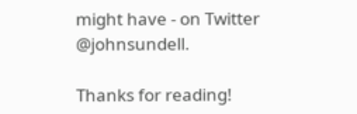might have - on Twitter @johnsundell.

Thanks for reading!